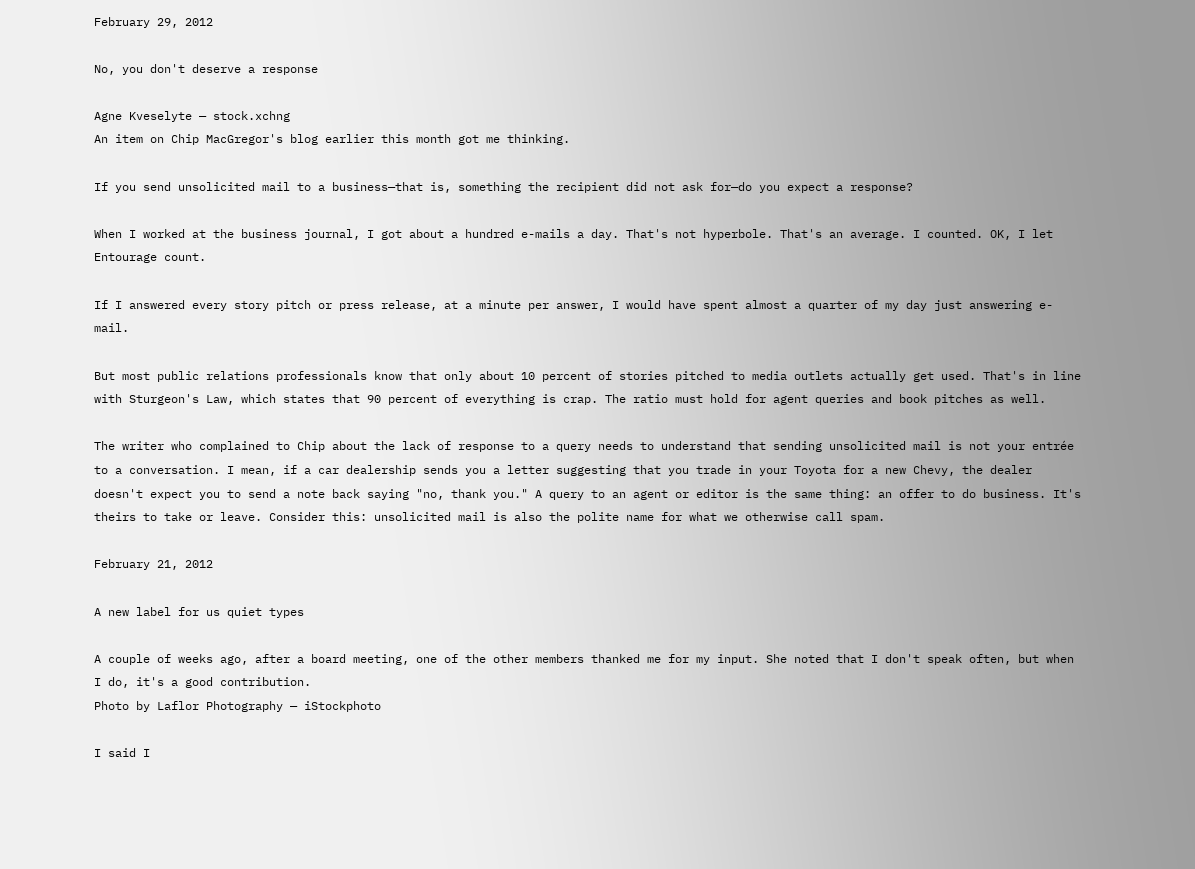February 29, 2012

No, you don't deserve a response

Agne Kveselyte — stock.xchng
An item on Chip MacGregor's blog earlier this month got me thinking.

If you send unsolicited mail to a business—that is, something the recipient did not ask for—do you expect a response?

When I worked at the business journal, I got about a hundred e-mails a day. That's not hyperbole. That's an average. I counted. OK, I let Entourage count.

If I answered every story pitch or press release, at a minute per answer, I would have spent almost a quarter of my day just answering e-mail.

But most public relations professionals know that only about 10 percent of stories pitched to media outlets actually get used. That's in line with Sturgeon's Law, which states that 90 percent of everything is crap. The ratio must hold for agent queries and book pitches as well.

The writer who complained to Chip about the lack of response to a query needs to understand that sending unsolicited mail is not your entrée to a conversation. I mean, if a car dealership sends you a letter suggesting that you trade in your Toyota for a new Chevy, the dealer doesn't expect you to send a note back saying "no, thank you." A query to an agent or editor is the same thing: an offer to do business. It's theirs to take or leave. Consider this: unsolicited mail is also the polite name for what we otherwise call spam.

February 21, 2012

A new label for us quiet types

A couple of weeks ago, after a board meeting, one of the other members thanked me for my input. She noted that I don't speak often, but when I do, it's a good contribution.
Photo by Laflor Photography — iStockphoto

I said I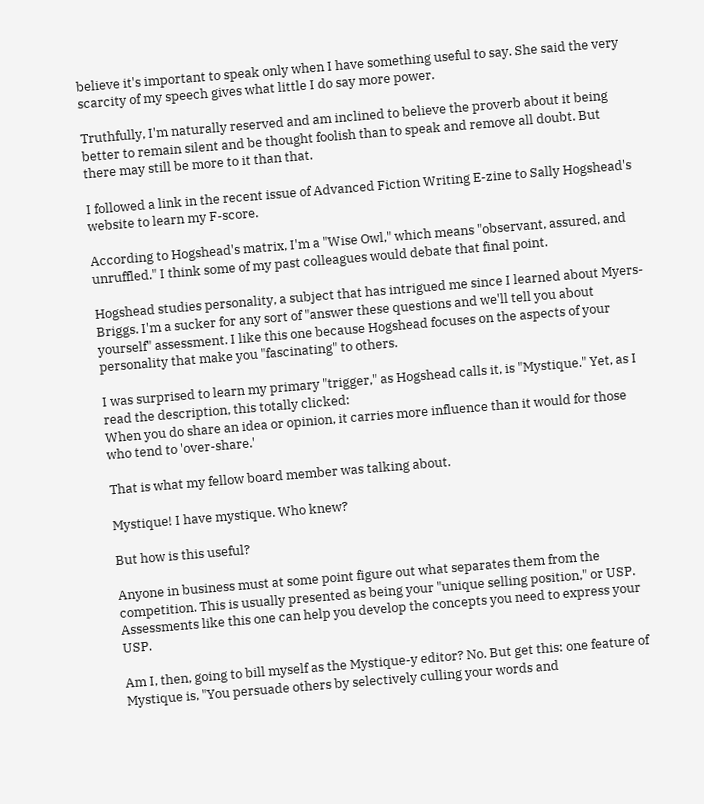believe it's important to speak only when I have something useful to say. She said the very scarcity of my speech gives what little I do say more power.

Truthfully, I'm naturally reserved and am inclined to believe the proverb about it being better to remain silent and be thought foolish than to speak and remove all doubt. But there may still be more to it than that.

I followed a link in the recent issue of Advanced Fiction Writing E-zine to Sally Hogshead's website to learn my F-score.

According to Hogshead's matrix, I'm a "Wise Owl," which means "observant, assured, and unruffled." I think some of my past colleagues would debate that final point.

Hogshead studies personality, a subject that has intrigued me since I learned about Myers-Briggs. I'm a sucker for any sort of "answer these questions and we'll tell you about yourself" assessment. I like this one because Hogshead focuses on the aspects of your personality that make you "fascinating" to others.

I was surprised to learn my primary "trigger," as Hogshead calls it, is "Mystique." Yet, as I read the description, this totally clicked:
When you do share an idea or opinion, it carries more influence than it would for those who tend to 'over-share.'

That is what my fellow board member was talking about.

Mystique! I have mystique. Who knew?

But how is this useful?

Anyone in business must at some point figure out what separates them from the competition. This is usually presented as being your "unique selling position," or USP. Assessments like this one can help you develop the concepts you need to express your USP.

Am I, then, going to bill myself as the Mystique-y editor? No. But get this: one feature of Mystique is, "You persuade others by selectively culling your words and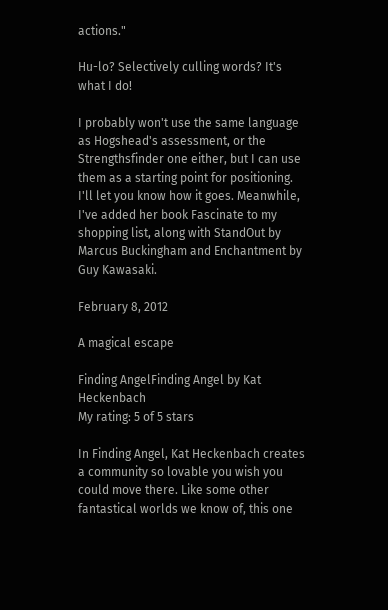actions."

Hu-lo? Selectively culling words? It's what I do!

I probably won't use the same language as Hogshead's assessment, or the Strengthsfinder one either, but I can use them as a starting point for positioning. I'll let you know how it goes. Meanwhile, I've added her book Fascinate to my shopping list, along with StandOut by Marcus Buckingham and Enchantment by Guy Kawasaki.

February 8, 2012

A magical escape

Finding AngelFinding Angel by Kat Heckenbach
My rating: 5 of 5 stars

In Finding Angel, Kat Heckenbach creates a community so lovable you wish you could move there. Like some other fantastical worlds we know of, this one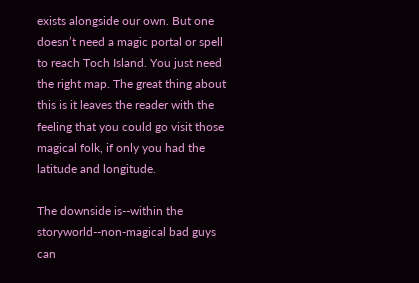exists alongside our own. But one doesn’t need a magic portal or spell to reach Toch Island. You just need the right map. The great thing about this is it leaves the reader with the feeling that you could go visit those magical folk, if only you had the latitude and longitude.

The downside is--within the storyworld--non-magical bad guys can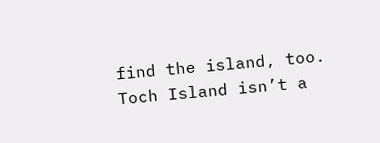find the island, too. Toch Island isn’t a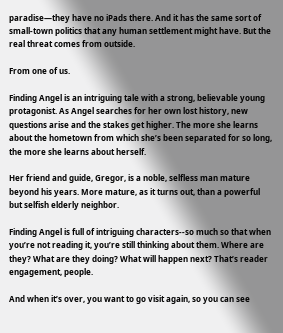paradise—they have no iPads there. And it has the same sort of small-town politics that any human settlement might have. But the real threat comes from outside.

From one of us.

Finding Angel is an intriguing tale with a strong, believable young protagonist. As Angel searches for her own lost history, new questions arise and the stakes get higher. The more she learns about the hometown from which she’s been separated for so long, the more she learns about herself.

Her friend and guide, Gregor, is a noble, selfless man mature beyond his years. More mature, as it turns out, than a powerful but selfish elderly neighbor.

Finding Angel is full of intriguing characters--so much so that when you’re not reading it, you’re still thinking about them. Where are they? What are they doing? What will happen next? That’s reader engagement, people.

And when it’s over, you want to go visit again, so you can see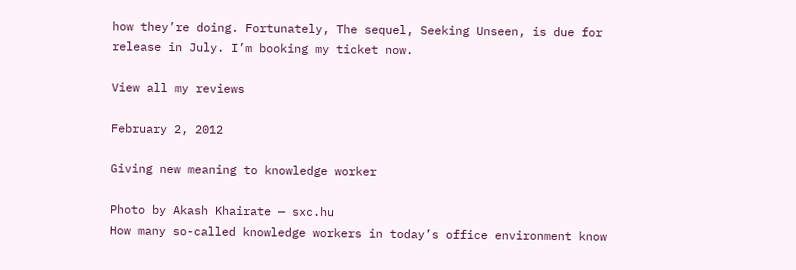how they’re doing. Fortunately, The sequel, Seeking Unseen, is due for release in July. I’m booking my ticket now.

View all my reviews

February 2, 2012

Giving new meaning to knowledge worker

Photo by Akash Khairate — sxc.hu
How many so-called knowledge workers in today’s office environment know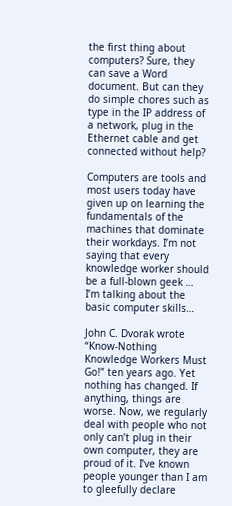the first thing about computers? Sure, they can save a Word document. But can they do simple chores such as type in the IP address of a network, plug in the Ethernet cable and get connected without help?

Computers are tools and most users today have given up on learning the fundamentals of the machines that dominate their workdays. I’m not saying that every knowledge worker should be a full-blown geek … I’m talking about the basic computer skills…

John C. Dvorak wrote “Know-Nothing Knowledge Workers Must Go!” ten years ago. Yet nothing has changed. If anything, things are worse. Now, we regularly deal with people who not only can’t plug in their own computer, they are proud of it. I’ve known people younger than I am to gleefully declare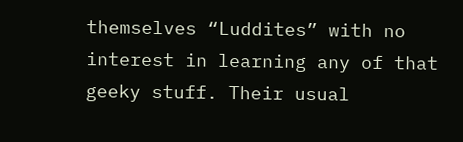themselves “Luddites” with no interest in learning any of that geeky stuff. Their usual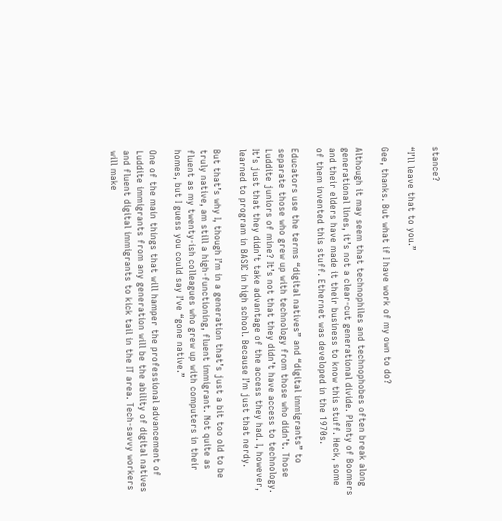stance?

“I’ll leave that to you.”

Gee, thanks. But what if I have work of my own to do?

Although it may seem that technophiles and technophobes often break along generational lines, it’s not a clear-cut generational divide. Plenty of Boomers and their elders have made it their business to know this stuff. Heck, some of them invented this stuff. Ethernet was developed in the 1970s.

Educators use the terms “digital natives” and “digital immigrants” to separate those who grew up with technology from those who didn’t. Those Luddite juniors of mine? It’s not that they didn’t have access to technology. It’s just that they didn’t take advantage of the access they had. I, however, learned to program in BASIC in high school. Because I’m just that nerdy.

But that’s why I, though I’m in a generation that’s just a bit too old to be truly native, am still a high-functioning, fluent immigrant. Not quite as fluent as my twenty-ish colleagues who grew up with computers in their homes, but I guess you could say I’ve “gone native.”

One of the main things that will hamper the professional advancement of Luddite immigrants from any generation will be the ability of digital natives and fluent digital immigrants to kick tail in the IT area. Tech-savvy workers will make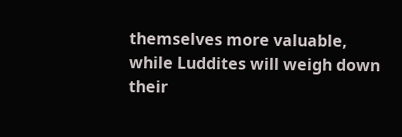themselves more valuable, while Luddites will weigh down their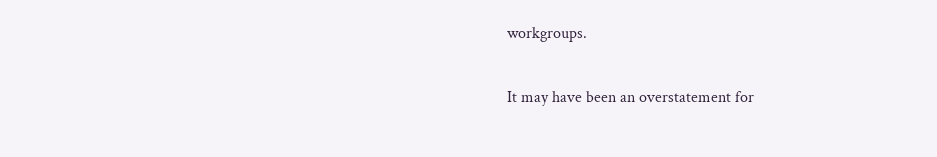workgroups.

It may have been an overstatement for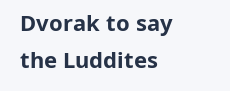Dvorak to say the Luddites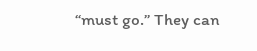“must go.” They can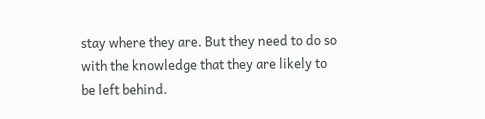stay where they are. But they need to do so with the knowledge that they are likely to be left behind.